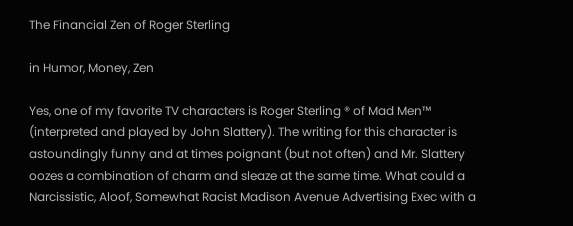The Financial Zen of Roger Sterling

in Humor, Money, Zen

Yes, one of my favorite TV characters is Roger Sterling ® of Mad Men™ (interpreted and played by John Slattery). The writing for this character is astoundingly funny and at times poignant (but not often) and Mr. Slattery oozes a combination of charm and sleaze at the same time. What could a Narcissistic, Aloof, Somewhat Racist Madison Avenue Advertising Exec with a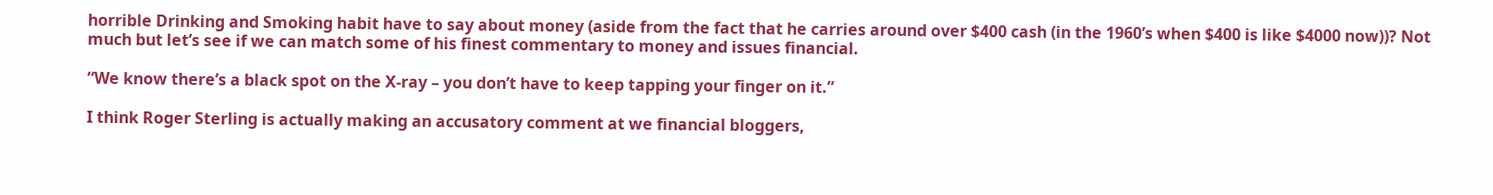horrible Drinking and Smoking habit have to say about money (aside from the fact that he carries around over $400 cash (in the 1960’s when $400 is like $4000 now))? Not much but let’s see if we can match some of his finest commentary to money and issues financial.

“We know there’s a black spot on the X-ray – you don’t have to keep tapping your finger on it.”

I think Roger Sterling is actually making an accusatory comment at we financial bloggers,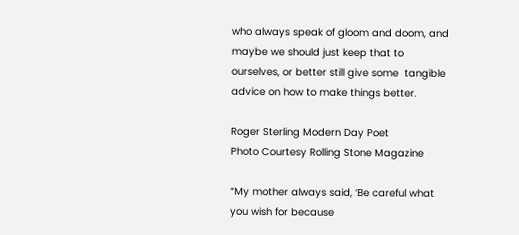who always speak of gloom and doom, and maybe we should just keep that to ourselves, or better still give some  tangible advice on how to make things better.

Roger Sterling Modern Day Poet
Photo Courtesy Rolling Stone Magazine

“My mother always said, ‘Be careful what you wish for because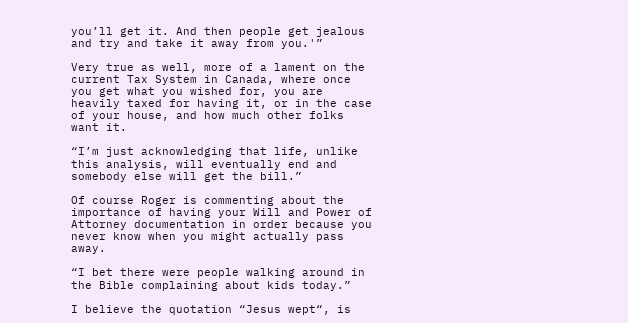you’ll get it. And then people get jealous and try and take it away from you.'”

Very true as well, more of a lament on the current Tax System in Canada, where once you get what you wished for, you are heavily taxed for having it, or in the case of your house, and how much other folks want it.

“I’m just acknowledging that life, unlike this analysis, will eventually end and somebody else will get the bill.”

Of course Roger is commenting about the importance of having your Will and Power of Attorney documentation in order because you never know when you might actually pass away.

“I bet there were people walking around in the Bible complaining about kids today.”

I believe the quotation “Jesus wept“, is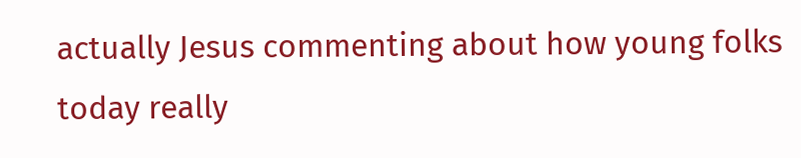actually Jesus commenting about how young folks today really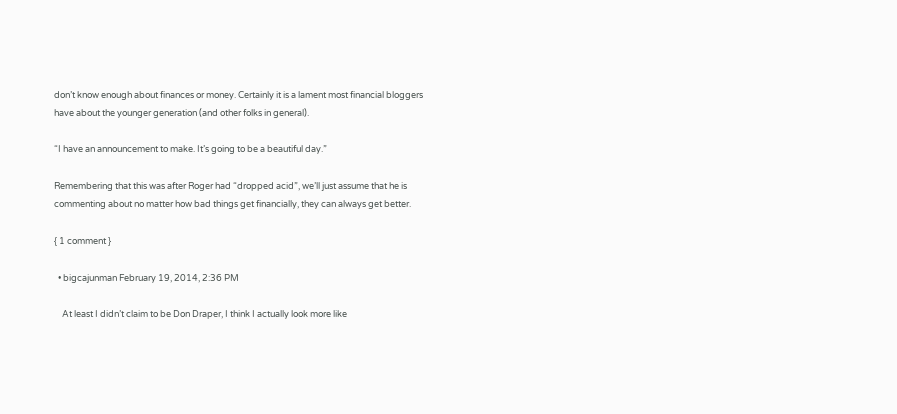don’t know enough about finances or money. Certainly it is a lament most financial bloggers have about the younger generation (and other folks in general).

“I have an announcement to make. It’s going to be a beautiful day.”

Remembering that this was after Roger had “dropped acid”, we’ll just assume that he is commenting about no matter how bad things get financially, they can always get better.

{ 1 comment }

  • bigcajunman February 19, 2014, 2:36 PM

    At least I didn’t claim to be Don Draper, I think I actually look more like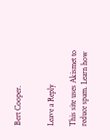Bert Cooper.


Leave a Reply

This site uses Akismet to reduce spam. Learn how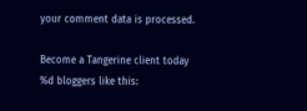your comment data is processed.

Become a Tangerine client today
%d bloggers like this: